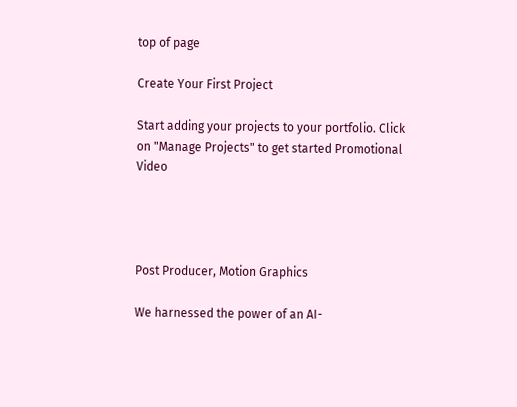top of page

Create Your First Project

Start adding your projects to your portfolio. Click on "Manage Projects" to get started Promotional Video




Post Producer, Motion Graphics

We harnessed the power of an AI-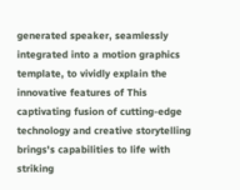generated speaker, seamlessly integrated into a motion graphics template, to vividly explain the innovative features of This captivating fusion of cutting-edge technology and creative storytelling brings's capabilities to life with striking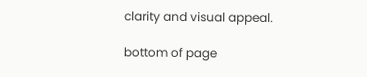clarity and visual appeal.

bottom of page